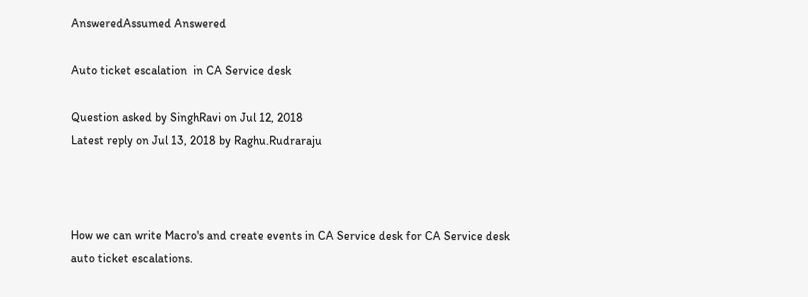AnsweredAssumed Answered

Auto ticket escalation  in CA Service desk

Question asked by SinghRavi on Jul 12, 2018
Latest reply on Jul 13, 2018 by Raghu.Rudraraju



How we can write Macro's and create events in CA Service desk for CA Service desk  auto ticket escalations.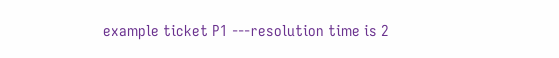example ticket P1 ---resolution time is 2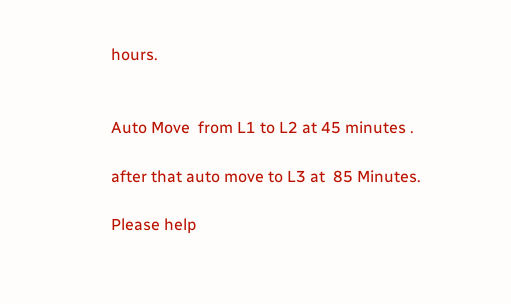hours.


Auto Move  from L1 to L2 at 45 minutes .

after that auto move to L3 at  85 Minutes.

Please help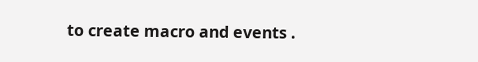to create macro and events .